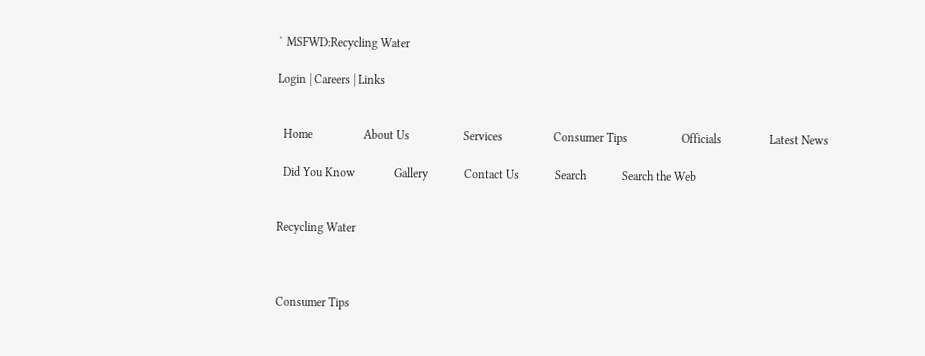` MSFWD:Recycling Water

Login | Careers | Links


  Home                 About Us                  Services                 Consumer Tips                  Officials                Latest News

  Did You Know             Gallery            Contact Us            Search            Search the Web


Recycling Water



Consumer Tips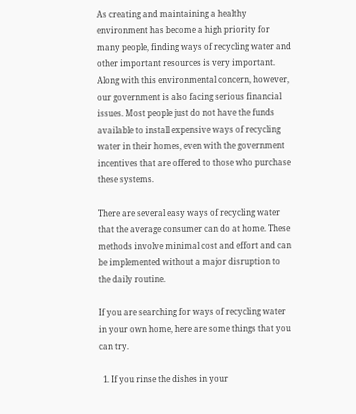As creating and maintaining a healthy environment has become a high priority for many people, finding ways of recycling water and other important resources is very important. Along with this environmental concern, however, our government is also facing serious financial issues. Most people just do not have the funds available to install expensive ways of recycling water in their homes, even with the government incentives that are offered to those who purchase these systems.

There are several easy ways of recycling water that the average consumer can do at home. These methods involve minimal cost and effort and can be implemented without a major disruption to the daily routine.

If you are searching for ways of recycling water in your own home, here are some things that you can try.

  1. If you rinse the dishes in your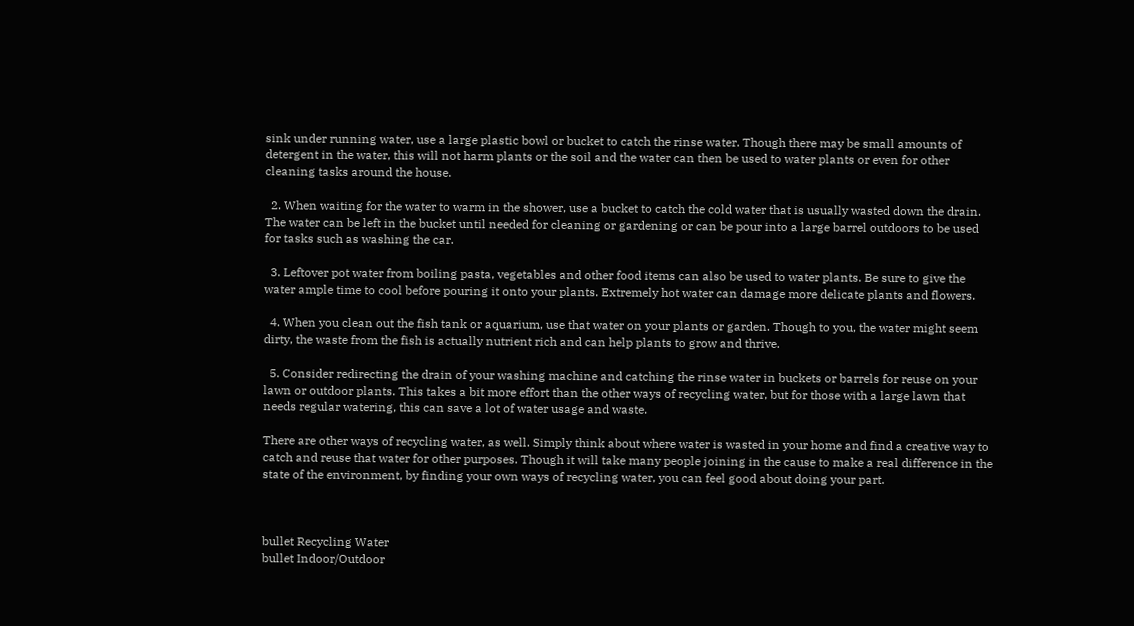sink under running water, use a large plastic bowl or bucket to catch the rinse water. Though there may be small amounts of detergent in the water, this will not harm plants or the soil and the water can then be used to water plants or even for other cleaning tasks around the house.

  2. When waiting for the water to warm in the shower, use a bucket to catch the cold water that is usually wasted down the drain. The water can be left in the bucket until needed for cleaning or gardening or can be pour into a large barrel outdoors to be used for tasks such as washing the car.

  3. Leftover pot water from boiling pasta, vegetables and other food items can also be used to water plants. Be sure to give the water ample time to cool before pouring it onto your plants. Extremely hot water can damage more delicate plants and flowers.

  4. When you clean out the fish tank or aquarium, use that water on your plants or garden. Though to you, the water might seem dirty, the waste from the fish is actually nutrient rich and can help plants to grow and thrive.

  5. Consider redirecting the drain of your washing machine and catching the rinse water in buckets or barrels for reuse on your lawn or outdoor plants. This takes a bit more effort than the other ways of recycling water, but for those with a large lawn that needs regular watering, this can save a lot of water usage and waste.

There are other ways of recycling water, as well. Simply think about where water is wasted in your home and find a creative way to catch and reuse that water for other purposes. Though it will take many people joining in the cause to make a real difference in the state of the environment, by finding your own ways of recycling water, you can feel good about doing your part.



bullet Recycling Water
bullet Indoor/Outdoor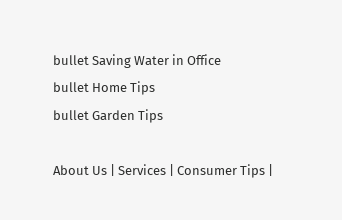bullet Saving Water in Office
bullet Home Tips
bullet Garden Tips

About Us | Services | Consumer Tips |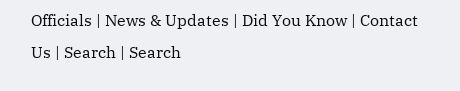Officials | News & Updates | Did You Know | Contact Us | Search | Search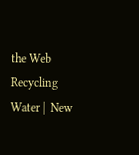the Web
Recycling Water |  New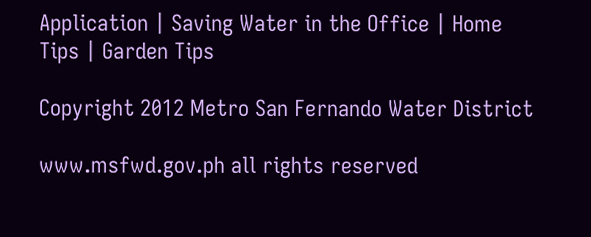Application | Saving Water in the Office | Home Tips | Garden Tips

Copyright 2012 Metro San Fernando Water District

www.msfwd.gov.ph all rights reserved